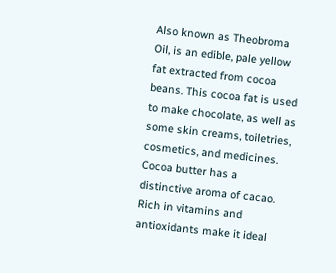Also known as Theobroma Oil, is an edible, pale yellow fat extracted from cocoa beans. This cocoa fat is used to make chocolate, as well as some skin creams, toiletries, cosmetics, and medicines. Cocoa butter has a distinctive aroma of cacao. Rich in vitamins and antioxidants make it ideal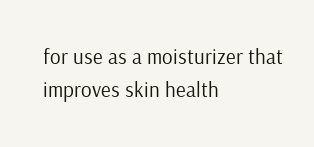for use as a moisturizer that improves skin health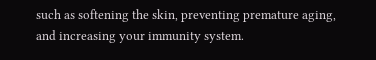such as softening the skin, preventing premature aging, and increasing your immunity system.